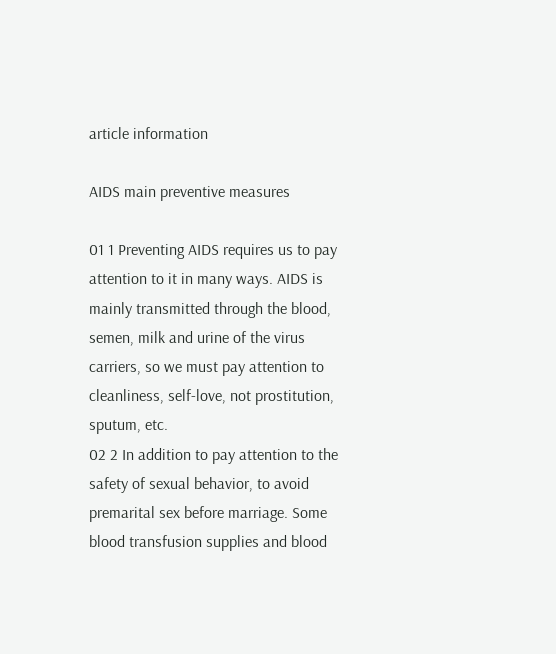article information

AIDS main preventive measures

01 1 Preventing AIDS requires us to pay attention to it in many ways. AIDS is mainly transmitted through the blood, semen, milk and urine of the virus carriers, so we must pay attention to cleanliness, self-love, not prostitution, sputum, etc.
02 2 In addition to pay attention to the safety of sexual behavior, to avoid premarital sex before marriage. Some blood transfusion supplies and blood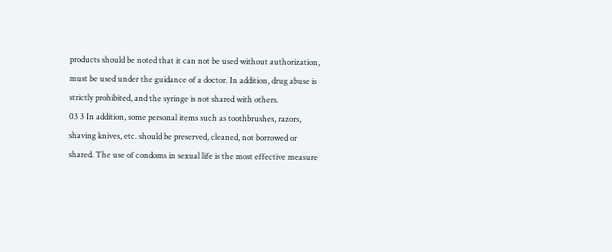products should be noted that it can not be used without authorization, must be used under the guidance of a doctor. In addition, drug abuse is strictly prohibited, and the syringe is not shared with others.
03 3 In addition, some personal items such as toothbrushes, razors, shaving knives, etc. should be preserved, cleaned, not borrowed or shared. The use of condoms in sexual life is the most effective measure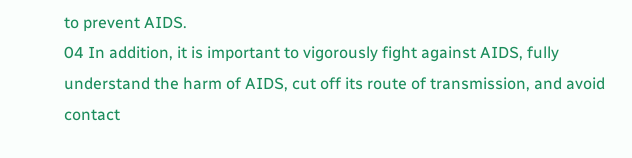to prevent AIDS.
04 In addition, it is important to vigorously fight against AIDS, fully understand the harm of AIDS, cut off its route of transmission, and avoid contact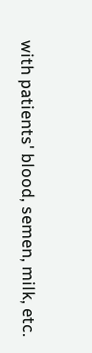with patients' blood, semen, milk, etc.